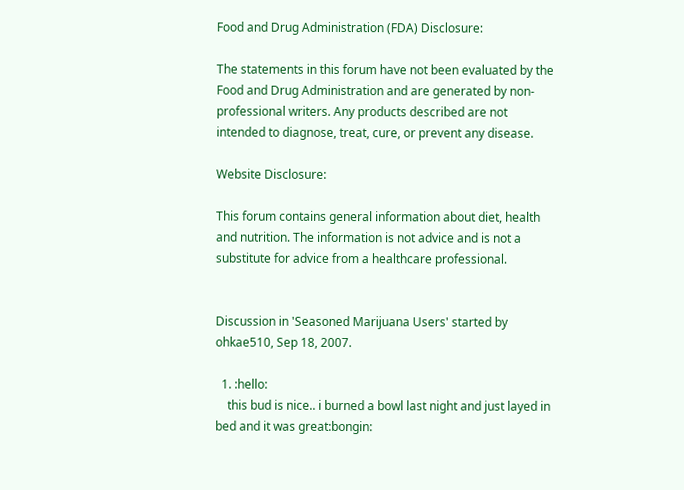Food and Drug Administration (FDA) Disclosure:

The statements in this forum have not been evaluated by the Food and Drug Administration and are generated by non-professional writers. Any products described are not intended to diagnose, treat, cure, or prevent any disease.

Website Disclosure:

This forum contains general information about diet, health and nutrition. The information is not advice and is not a substitute for advice from a healthcare professional.


Discussion in 'Seasoned Marijuana Users' started by ohkae510, Sep 18, 2007.

  1. :hello:
    this bud is nice.. i burned a bowl last night and just layed in bed and it was great:bongin: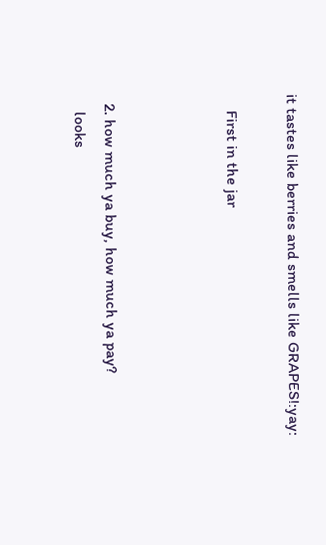it tastes like berries and smells like GRAPES!:yay:

    First in the jar



  2. how much ya buy, how much ya pay?
    looks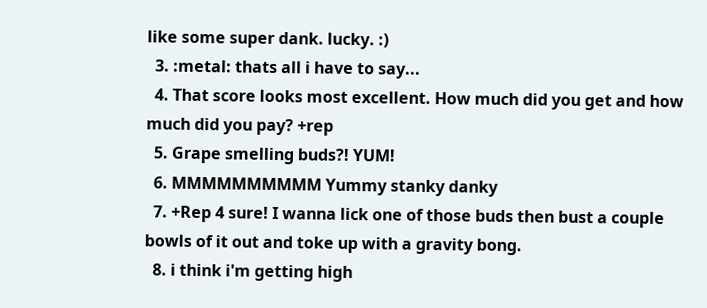like some super dank. lucky. :)
  3. :metal: thats all i have to say...
  4. That score looks most excellent. How much did you get and how much did you pay? +rep
  5. Grape smelling buds?! YUM!
  6. MMMMMMMMMM Yummy stanky danky
  7. +Rep 4 sure! I wanna lick one of those buds then bust a couple bowls of it out and toke up with a gravity bong.
  8. i think i'm getting high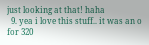just looking at that! haha
  9. yea i love this stuff.. it was an o for 320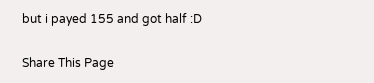but i payed 155 and got half :D

Share This Page